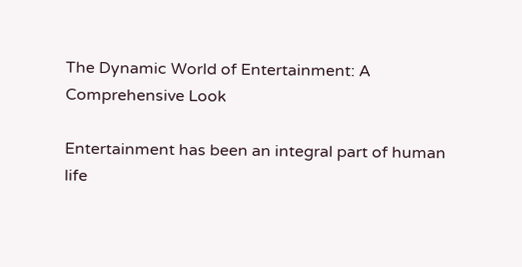The Dynamic World of Entertainment: A Comprehensive Look

Entertainment has been an integral part of human life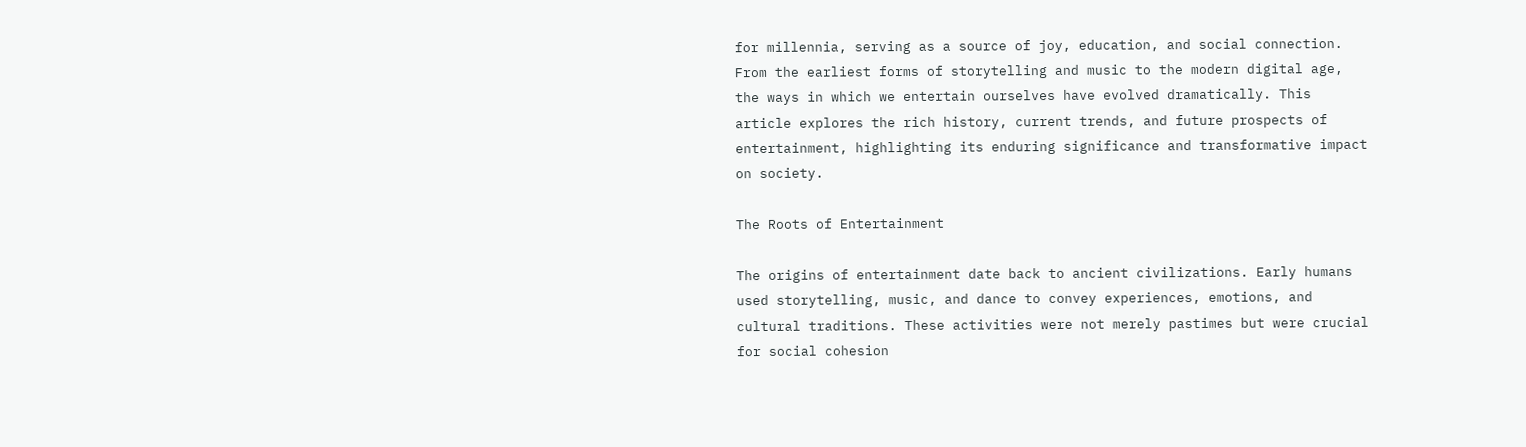for millennia, serving as a source of joy, education, and social connection. From the earliest forms of storytelling and music to the modern digital age, the ways in which we entertain ourselves have evolved dramatically. This article explores the rich history, current trends, and future prospects of entertainment, highlighting its enduring significance and transformative impact on society.

The Roots of Entertainment

The origins of entertainment date back to ancient civilizations. Early humans used storytelling, music, and dance to convey experiences, emotions, and cultural traditions. These activities were not merely pastimes but were crucial for social cohesion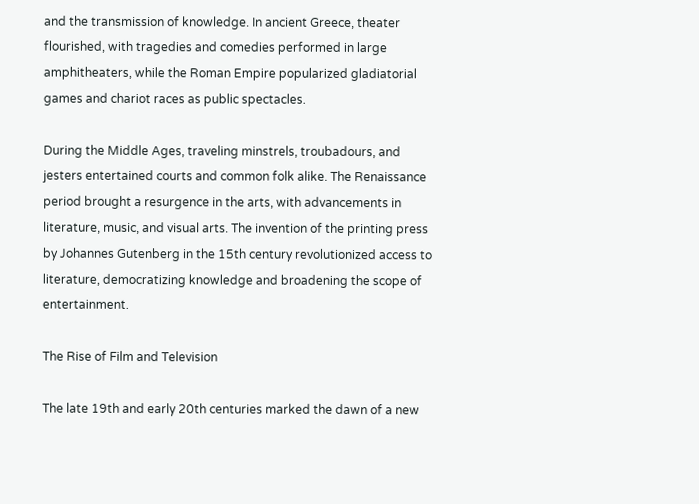and the transmission of knowledge. In ancient Greece, theater flourished, with tragedies and comedies performed in large amphitheaters, while the Roman Empire popularized gladiatorial games and chariot races as public spectacles.

During the Middle Ages, traveling minstrels, troubadours, and jesters entertained courts and common folk alike. The Renaissance period brought a resurgence in the arts, with advancements in literature, music, and visual arts. The invention of the printing press by Johannes Gutenberg in the 15th century revolutionized access to literature, democratizing knowledge and broadening the scope of entertainment.

The Rise of Film and Television

The late 19th and early 20th centuries marked the dawn of a new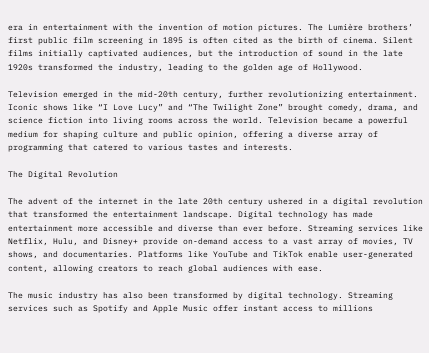era in entertainment with the invention of motion pictures. The Lumière brothers’ first public film screening in 1895 is often cited as the birth of cinema. Silent films initially captivated audiences, but the introduction of sound in the late 1920s transformed the industry, leading to the golden age of Hollywood.

Television emerged in the mid-20th century, further revolutionizing entertainment. Iconic shows like “I Love Lucy” and “The Twilight Zone” brought comedy, drama, and science fiction into living rooms across the world. Television became a powerful medium for shaping culture and public opinion, offering a diverse array of programming that catered to various tastes and interests.

The Digital Revolution

The advent of the internet in the late 20th century ushered in a digital revolution that transformed the entertainment landscape. Digital technology has made entertainment more accessible and diverse than ever before. Streaming services like Netflix, Hulu, and Disney+ provide on-demand access to a vast array of movies, TV shows, and documentaries. Platforms like YouTube and TikTok enable user-generated content, allowing creators to reach global audiences with ease.

The music industry has also been transformed by digital technology. Streaming services such as Spotify and Apple Music offer instant access to millions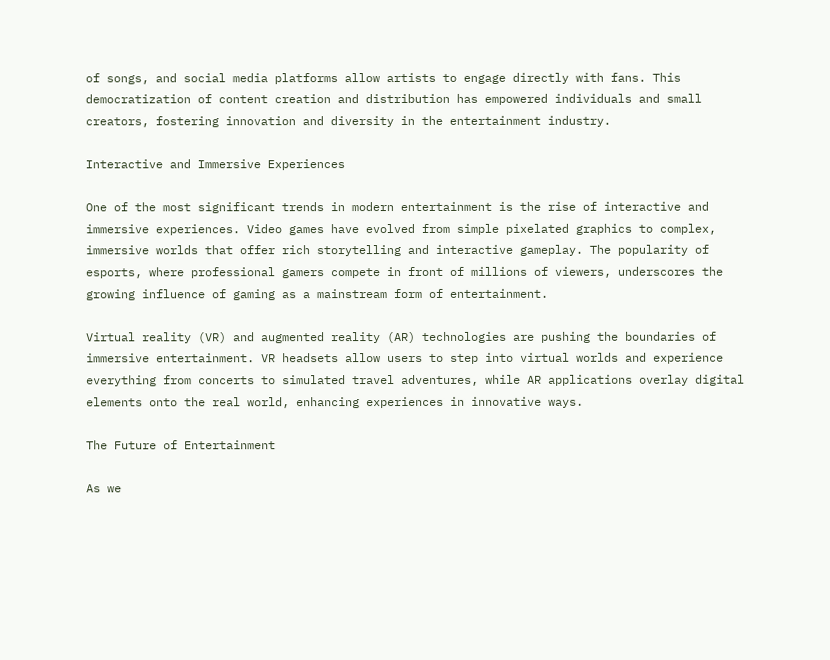of songs, and social media platforms allow artists to engage directly with fans. This democratization of content creation and distribution has empowered individuals and small creators, fostering innovation and diversity in the entertainment industry.

Interactive and Immersive Experiences

One of the most significant trends in modern entertainment is the rise of interactive and immersive experiences. Video games have evolved from simple pixelated graphics to complex, immersive worlds that offer rich storytelling and interactive gameplay. The popularity of esports, where professional gamers compete in front of millions of viewers, underscores the growing influence of gaming as a mainstream form of entertainment.

Virtual reality (VR) and augmented reality (AR) technologies are pushing the boundaries of immersive entertainment. VR headsets allow users to step into virtual worlds and experience everything from concerts to simulated travel adventures, while AR applications overlay digital elements onto the real world, enhancing experiences in innovative ways.

The Future of Entertainment

As we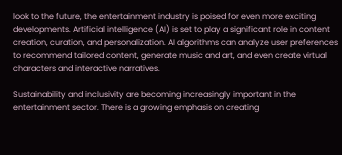look to the future, the entertainment industry is poised for even more exciting developments. Artificial intelligence (AI) is set to play a significant role in content creation, curation, and personalization. AI algorithms can analyze user preferences to recommend tailored content, generate music and art, and even create virtual characters and interactive narratives.

Sustainability and inclusivity are becoming increasingly important in the entertainment sector. There is a growing emphasis on creating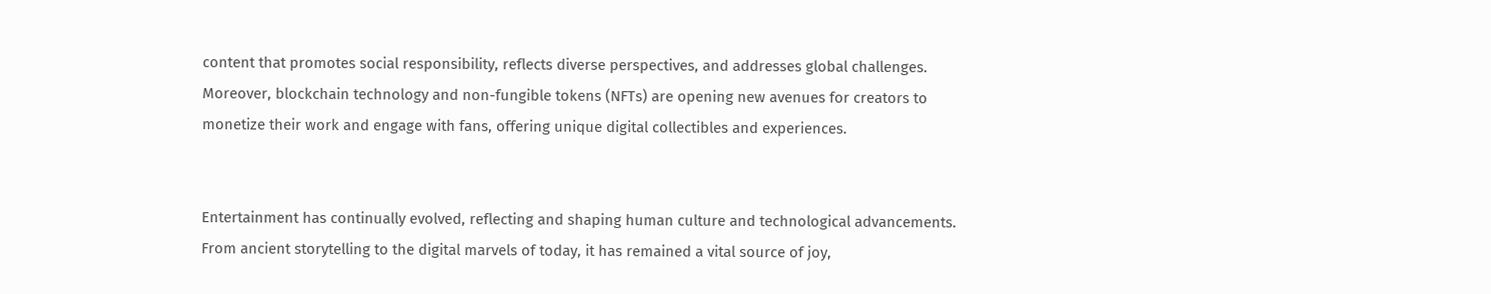content that promotes social responsibility, reflects diverse perspectives, and addresses global challenges. Moreover, blockchain technology and non-fungible tokens (NFTs) are opening new avenues for creators to monetize their work and engage with fans, offering unique digital collectibles and experiences.


Entertainment has continually evolved, reflecting and shaping human culture and technological advancements. From ancient storytelling to the digital marvels of today, it has remained a vital source of joy,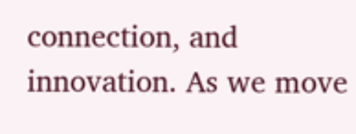connection, and innovation. As we move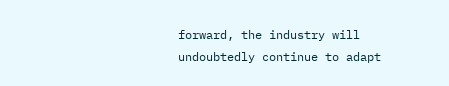forward, the industry will undoubtedly continue to adapt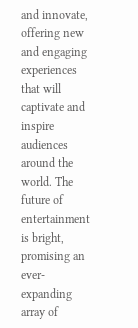and innovate, offering new and engaging experiences that will captivate and inspire audiences around the world. The future of entertainment is bright, promising an ever-expanding array of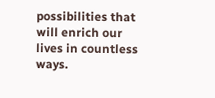possibilities that will enrich our lives in countless ways.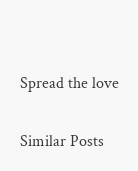Spread the love

Similar Posts